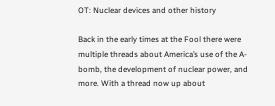OT: Nuclear devices and other history

Back in the early times at the Fool there were multiple threads about America’s use of the A-bomb, the development of nuclear power, and more. With a thread now up about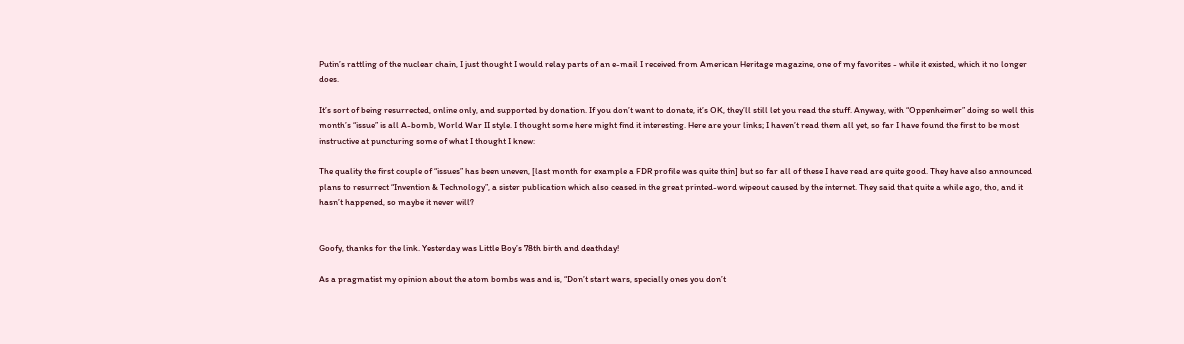Putin’s rattling of the nuclear chain, I just thought I would relay parts of an e-mail I received from American Heritage magazine, one of my favorites - while it existed, which it no longer does.

It’s sort of being resurrected, online only, and supported by donation. If you don’t want to donate, it’s OK, they’ll still let you read the stuff. Anyway, with “Oppenheimer” doing so well this month’s “issue” is all A-bomb, World War II style. I thought some here might find it interesting. Here are your links; I haven’t read them all yet, so far I have found the first to be most instructive at puncturing some of what I thought I knew:

The quality the first couple of “issues” has been uneven, [last month for example a FDR profile was quite thin] but so far all of these I have read are quite good. They have also announced plans to resurrect “Invention & Technology”, a sister publication which also ceased in the great printed-word wipeout caused by the internet. They said that quite a while ago, tho, and it hasn’t happened, so maybe it never will?


Goofy, thanks for the link. Yesterday was Little Boy’s 78th birth and deathday!

As a pragmatist my opinion about the atom bombs was and is, “Don’t start wars, specially ones you don’t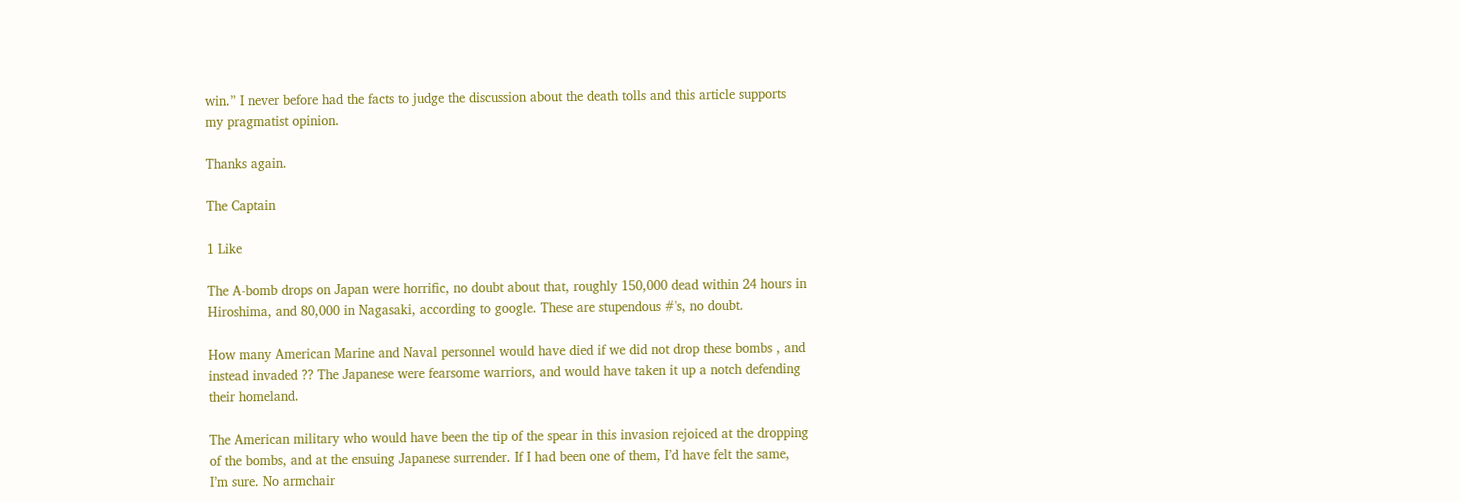win.” I never before had the facts to judge the discussion about the death tolls and this article supports my pragmatist opinion.

Thanks again.

The Captain

1 Like

The A-bomb drops on Japan were horrific, no doubt about that, roughly 150,000 dead within 24 hours in Hiroshima, and 80,000 in Nagasaki, according to google. These are stupendous #'s, no doubt.

How many American Marine and Naval personnel would have died if we did not drop these bombs , and instead invaded ?? The Japanese were fearsome warriors, and would have taken it up a notch defending their homeland.

The American military who would have been the tip of the spear in this invasion rejoiced at the dropping of the bombs, and at the ensuing Japanese surrender. If I had been one of them, I’d have felt the same, I’m sure. No armchair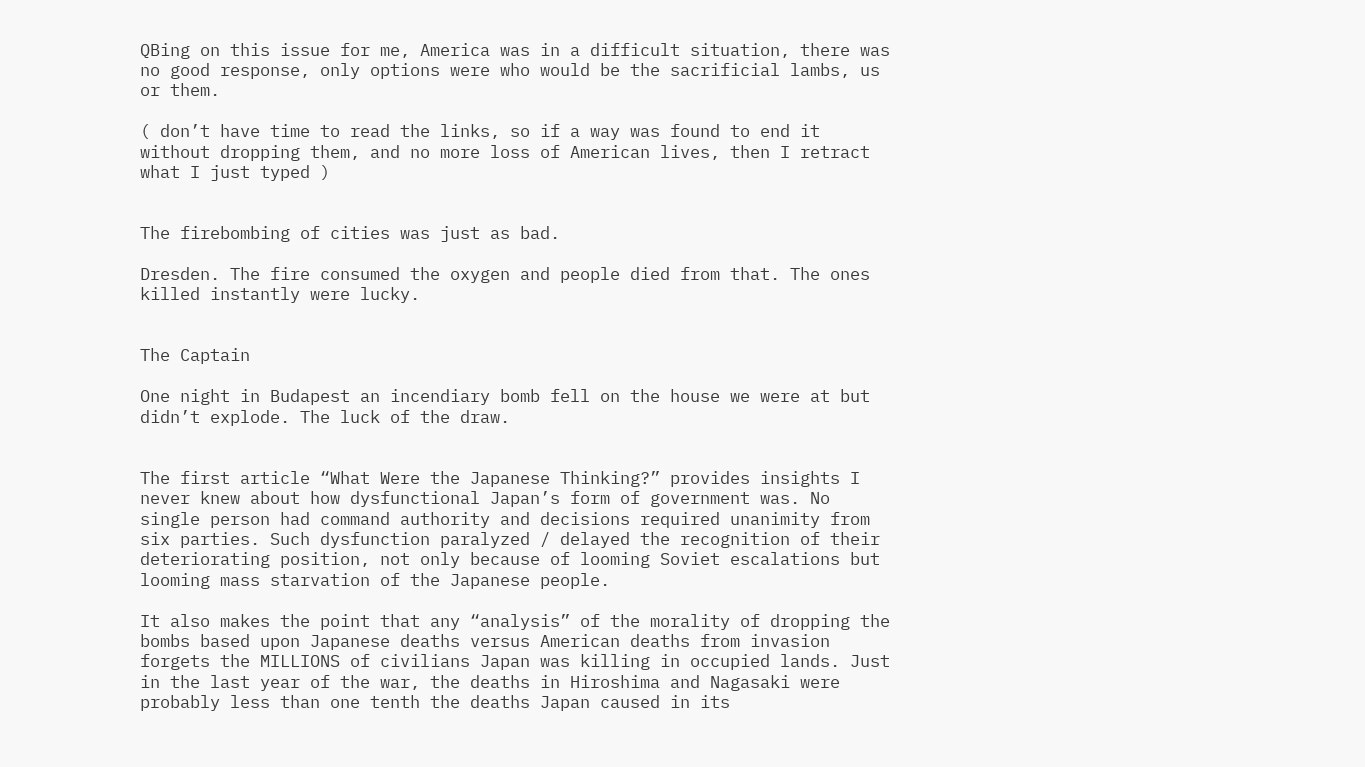QBing on this issue for me, America was in a difficult situation, there was no good response, only options were who would be the sacrificial lambs, us or them.

( don’t have time to read the links, so if a way was found to end it without dropping them, and no more loss of American lives, then I retract what I just typed )


The firebombing of cities was just as bad.

Dresden. The fire consumed the oxygen and people died from that. The ones killed instantly were lucky.


The Captain

One night in Budapest an incendiary bomb fell on the house we were at but didn’t explode. The luck of the draw.


The first article “What Were the Japanese Thinking?” provides insights I never knew about how dysfunctional Japan’s form of government was. No single person had command authority and decisions required unanimity from six parties. Such dysfunction paralyzed / delayed the recognition of their deteriorating position, not only because of looming Soviet escalations but looming mass starvation of the Japanese people.

It also makes the point that any “analysis” of the morality of dropping the bombs based upon Japanese deaths versus American deaths from invasion forgets the MILLIONS of civilians Japan was killing in occupied lands. Just in the last year of the war, the deaths in Hiroshima and Nagasaki were probably less than one tenth the deaths Japan caused in its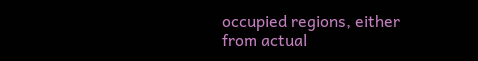occupied regions, either from actual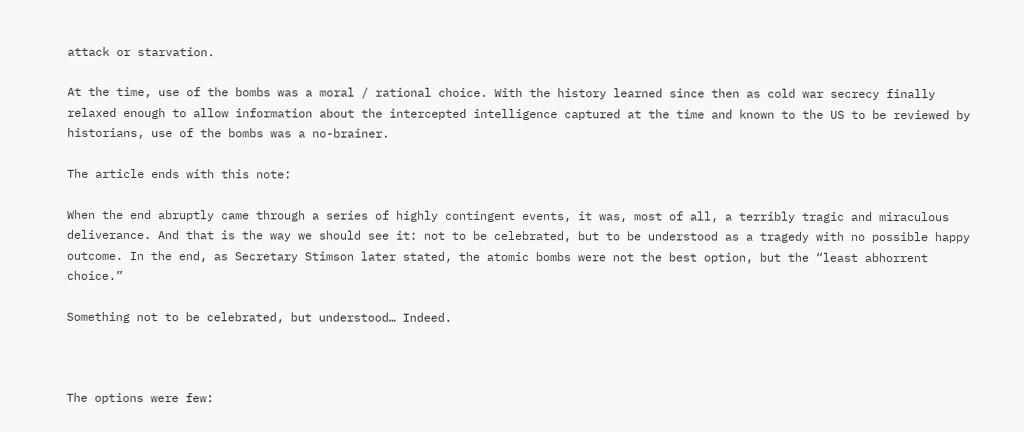attack or starvation.

At the time, use of the bombs was a moral / rational choice. With the history learned since then as cold war secrecy finally relaxed enough to allow information about the intercepted intelligence captured at the time and known to the US to be reviewed by historians, use of the bombs was a no-brainer.

The article ends with this note:

When the end abruptly came through a series of highly contingent events, it was, most of all, a terribly tragic and miraculous deliverance. And that is the way we should see it: not to be celebrated, but to be understood as a tragedy with no possible happy outcome. In the end, as Secretary Stimson later stated, the atomic bombs were not the best option, but the “least abhorrent choice.”

Something not to be celebrated, but understood… Indeed.



The options were few: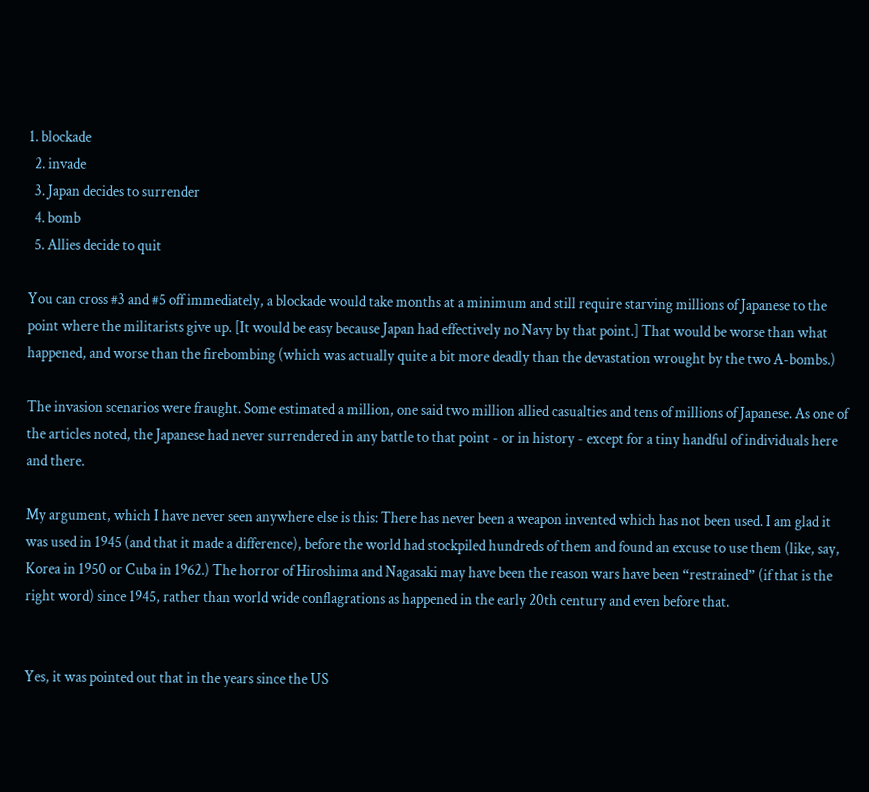1. blockade
  2. invade
  3. Japan decides to surrender
  4. bomb
  5. Allies decide to quit

You can cross #3 and #5 off immediately, a blockade would take months at a minimum and still require starving millions of Japanese to the point where the militarists give up. [It would be easy because Japan had effectively no Navy by that point.] That would be worse than what happened, and worse than the firebombing (which was actually quite a bit more deadly than the devastation wrought by the two A-bombs.)

The invasion scenarios were fraught. Some estimated a million, one said two million allied casualties and tens of millions of Japanese. As one of the articles noted, the Japanese had never surrendered in any battle to that point - or in history - except for a tiny handful of individuals here and there.

My argument, which I have never seen anywhere else is this: There has never been a weapon invented which has not been used. I am glad it was used in 1945 (and that it made a difference), before the world had stockpiled hundreds of them and found an excuse to use them (like, say, Korea in 1950 or Cuba in 1962.) The horror of Hiroshima and Nagasaki may have been the reason wars have been “restrained” (if that is the right word) since 1945, rather than world wide conflagrations as happened in the early 20th century and even before that.


Yes, it was pointed out that in the years since the US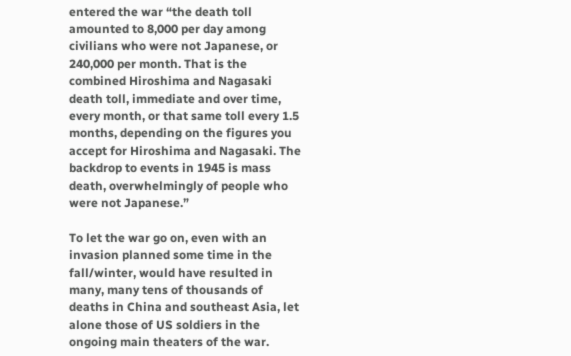entered the war “the death toll amounted to 8,000 per day among civilians who were not Japanese, or 240,000 per month. That is the combined Hiroshima and Nagasaki death toll, immediate and over time, every month, or that same toll every 1.5 months, depending on the figures you accept for Hiroshima and Nagasaki. The backdrop to events in 1945 is mass death, overwhelmingly of people who were not Japanese.”

To let the war go on, even with an invasion planned some time in the fall/winter, would have resulted in many, many tens of thousands of deaths in China and southeast Asia, let alone those of US soldiers in the ongoing main theaters of the war.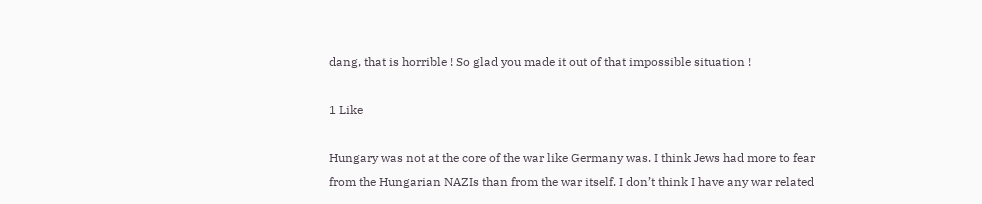dang, that is horrible ! So glad you made it out of that impossible situation !

1 Like

Hungary was not at the core of the war like Germany was. I think Jews had more to fear from the Hungarian NAZIs than from the war itself. I don’t think I have any war related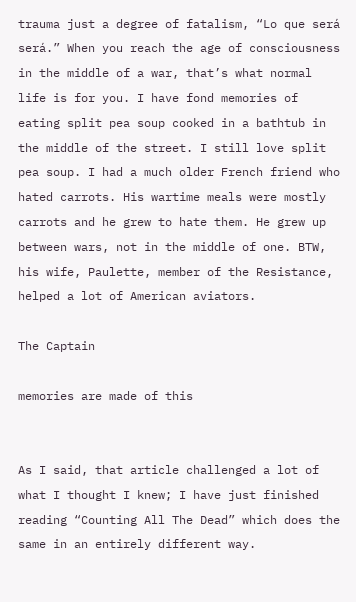trauma just a degree of fatalism, “Lo que será será.” When you reach the age of consciousness in the middle of a war, that’s what normal life is for you. I have fond memories of eating split pea soup cooked in a bathtub in the middle of the street. I still love split pea soup. I had a much older French friend who hated carrots. His wartime meals were mostly carrots and he grew to hate them. He grew up between wars, not in the middle of one. BTW, his wife, Paulette, member of the Resistance, helped a lot of American aviators.

The Captain

memories are made of this


As I said, that article challenged a lot of what I thought I knew; I have just finished reading “Counting All The Dead” which does the same in an entirely different way.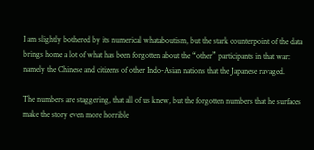I am slightly bothered by its numerical whataboutism, but the stark counterpoint of the data brings home a lot of what has been forgotten about the “other” participants in that war: namely the Chinese and citizens of other Indo-Asian nations that the Japanese ravaged.

The numbers are staggering, that all of us knew, but the forgotten numbers that he surfaces make the story even more horrible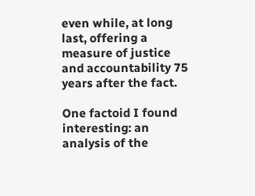even while, at long last, offering a measure of justice and accountability 75 years after the fact.

One factoid I found interesting: an analysis of the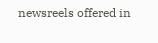newsreels offered in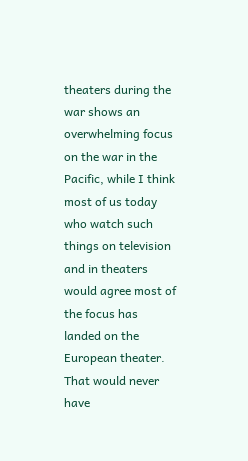theaters during the war shows an overwhelming focus on the war in the Pacific, while I think most of us today who watch such things on television and in theaters would agree most of the focus has landed on the European theater. That would never have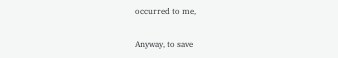occurred to me,

Anyway, to save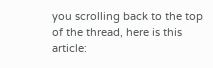you scrolling back to the top of the thread, here is this article: